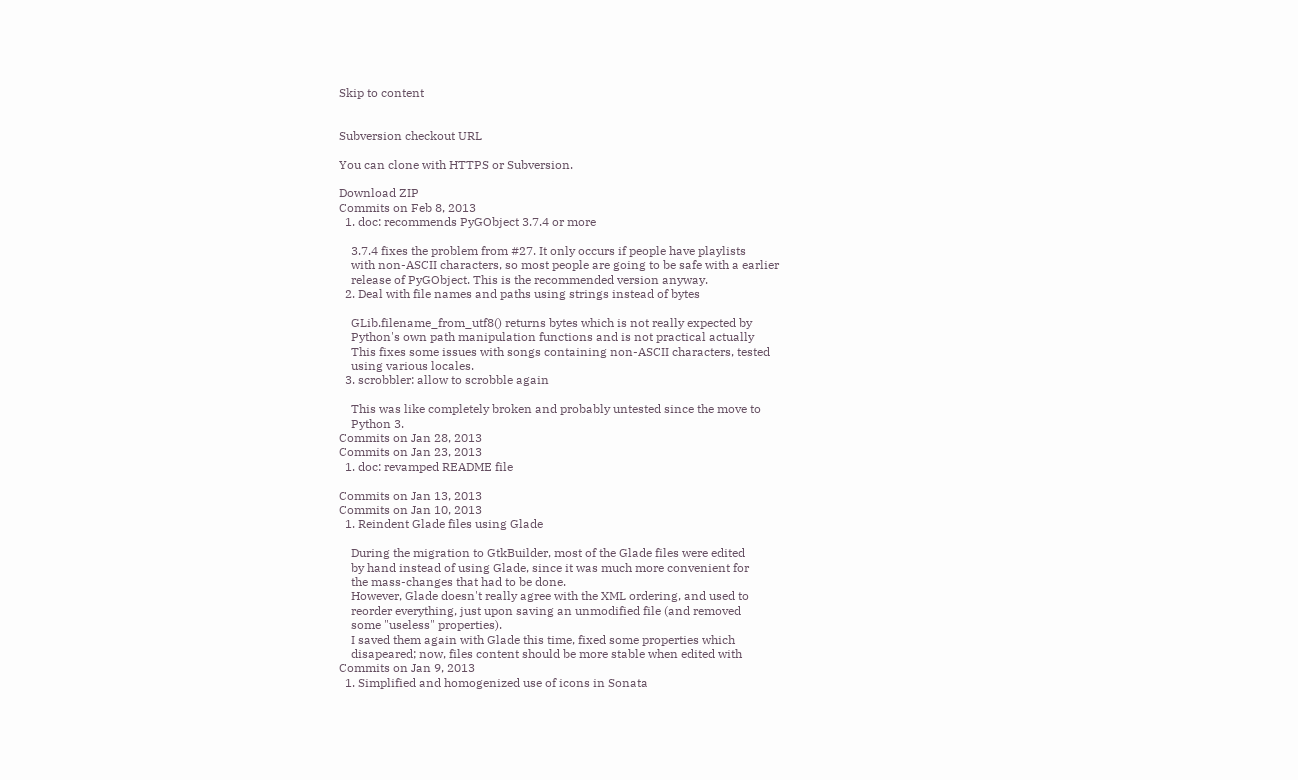Skip to content


Subversion checkout URL

You can clone with HTTPS or Subversion.

Download ZIP
Commits on Feb 8, 2013
  1. doc: recommends PyGObject 3.7.4 or more

    3.7.4 fixes the problem from #27. It only occurs if people have playlists
    with non-ASCII characters, so most people are going to be safe with a earlier
    release of PyGObject. This is the recommended version anyway.
  2. Deal with file names and paths using strings instead of bytes

    GLib.filename_from_utf8() returns bytes which is not really expected by
    Python's own path manipulation functions and is not practical actually
    This fixes some issues with songs containing non-ASCII characters, tested
    using various locales.
  3. scrobbler: allow to scrobble again

    This was like completely broken and probably untested since the move to
    Python 3.
Commits on Jan 28, 2013
Commits on Jan 23, 2013
  1. doc: revamped README file

Commits on Jan 13, 2013
Commits on Jan 10, 2013
  1. Reindent Glade files using Glade

    During the migration to GtkBuilder, most of the Glade files were edited
    by hand instead of using Glade, since it was much more convenient for
    the mass-changes that had to be done.
    However, Glade doesn't really agree with the XML ordering, and used to
    reorder everything, just upon saving an unmodified file (and removed
    some "useless" properties).
    I saved them again with Glade this time, fixed some properties which
    disapeared; now, files content should be more stable when edited with
Commits on Jan 9, 2013
  1. Simplified and homogenized use of icons in Sonata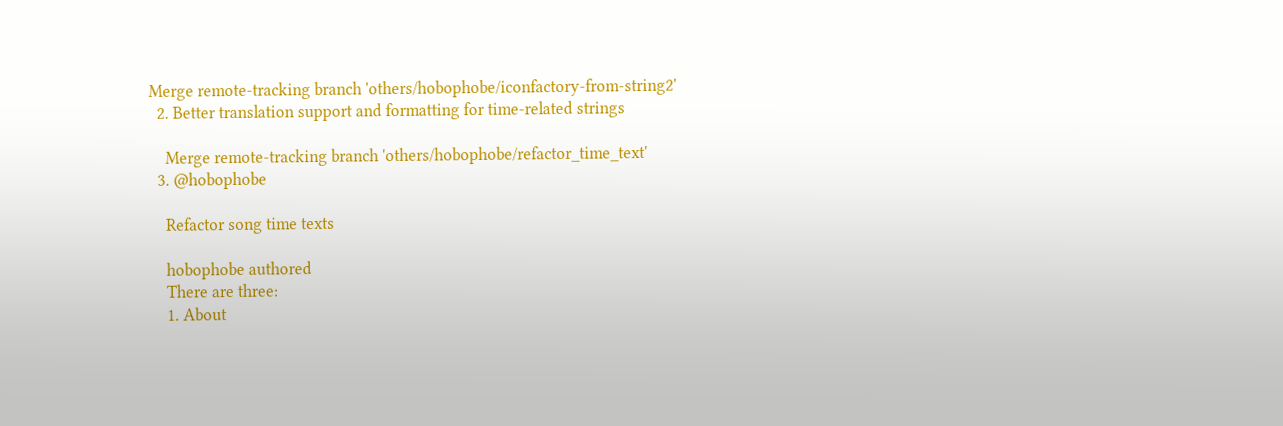Merge remote-tracking branch 'others/hobophobe/iconfactory-from-string2'
  2. Better translation support and formatting for time-related strings

    Merge remote-tracking branch 'others/hobophobe/refactor_time_text'
  3. @hobophobe

    Refactor song time texts

    hobophobe authored
    There are three:
    1. About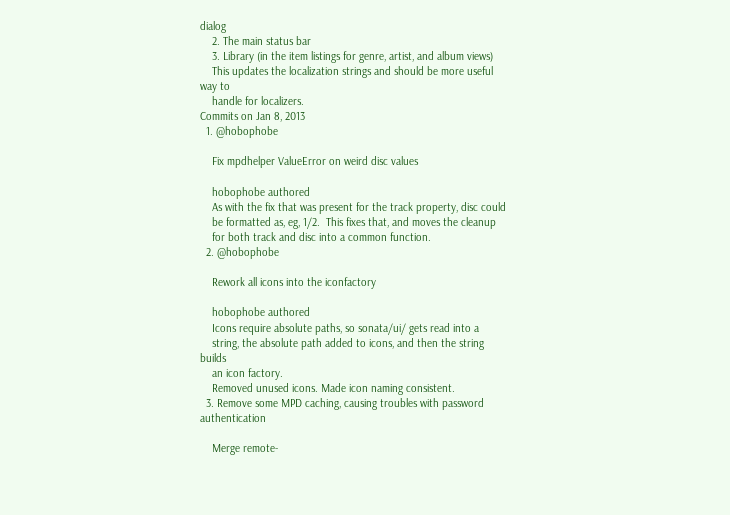dialog
    2. The main status bar
    3. Library (in the item listings for genre, artist, and album views)
    This updates the localization strings and should be more useful way to
    handle for localizers.
Commits on Jan 8, 2013
  1. @hobophobe

    Fix mpdhelper ValueError on weird disc values

    hobophobe authored
    As with the fix that was present for the track property, disc could
    be formatted as, eg, 1/2.  This fixes that, and moves the cleanup
    for both track and disc into a common function.
  2. @hobophobe

    Rework all icons into the iconfactory

    hobophobe authored
    Icons require absolute paths, so sonata/ui/ gets read into a
    string, the absolute path added to icons, and then the string builds
    an icon factory.
    Removed unused icons. Made icon naming consistent.
  3. Remove some MPD caching, causing troubles with password authentication

    Merge remote-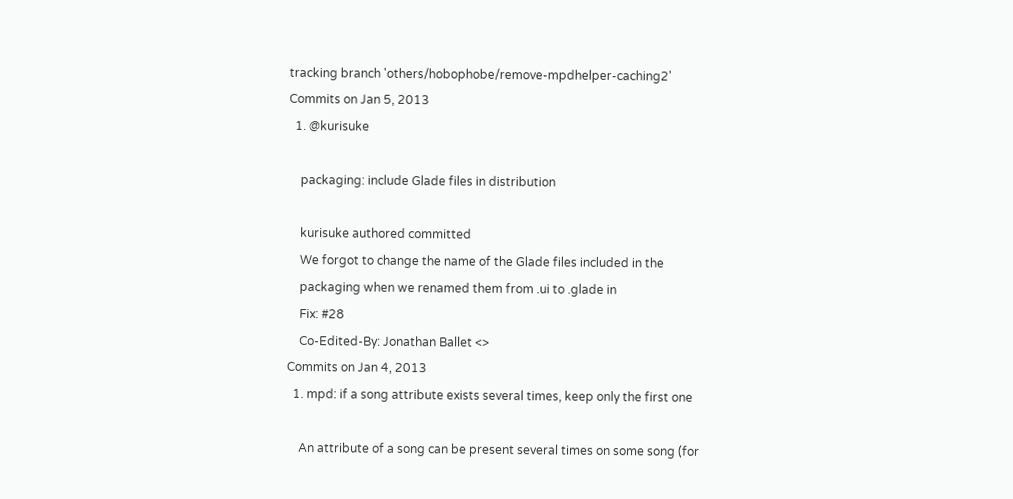tracking branch 'others/hobophobe/remove-mpdhelper-caching2'
Commits on Jan 5, 2013
  1. @kurisuke

    packaging: include Glade files in distribution

    kurisuke authored committed
    We forgot to change the name of the Glade files included in the
    packaging when we renamed them from .ui to .glade in
    Fix: #28
    Co-Edited-By: Jonathan Ballet <>
Commits on Jan 4, 2013
  1. mpd: if a song attribute exists several times, keep only the first one

    An attribute of a song can be present several times on some song (for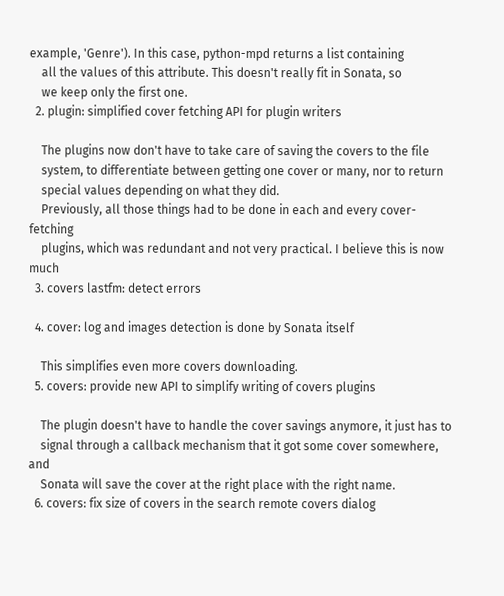example, 'Genre'). In this case, python-mpd returns a list containing
    all the values of this attribute. This doesn't really fit in Sonata, so
    we keep only the first one.
  2. plugin: simplified cover fetching API for plugin writers

    The plugins now don't have to take care of saving the covers to the file
    system, to differentiate between getting one cover or many, nor to return
    special values depending on what they did.
    Previously, all those things had to be done in each and every cover-fetching
    plugins, which was redundant and not very practical. I believe this is now much
  3. covers lastfm: detect errors

  4. cover: log and images detection is done by Sonata itself

    This simplifies even more covers downloading.
  5. covers: provide new API to simplify writing of covers plugins

    The plugin doesn't have to handle the cover savings anymore, it just has to
    signal through a callback mechanism that it got some cover somewhere, and
    Sonata will save the cover at the right place with the right name.
  6. covers: fix size of covers in the search remote covers dialog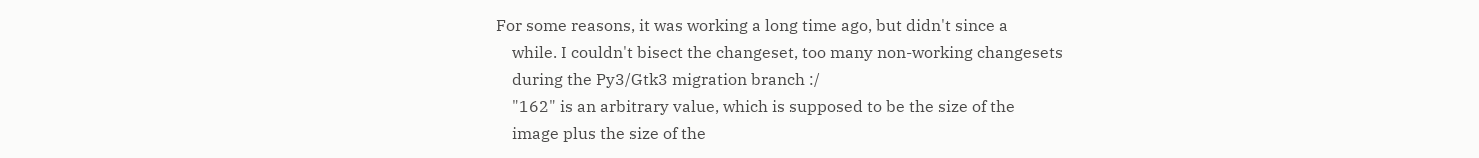For some reasons, it was working a long time ago, but didn't since a
    while. I couldn't bisect the changeset, too many non-working changesets
    during the Py3/Gtk3 migration branch :/
    "162" is an arbitrary value, which is supposed to be the size of the
    image plus the size of the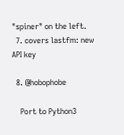"spiner" on the left.
  7. covers lastfm: new API key

  8. @hobophobe

    Port to Python3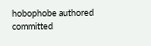hobophobe authored committed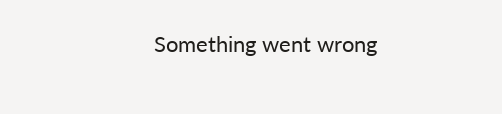Something went wrong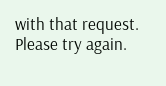with that request. Please try again.